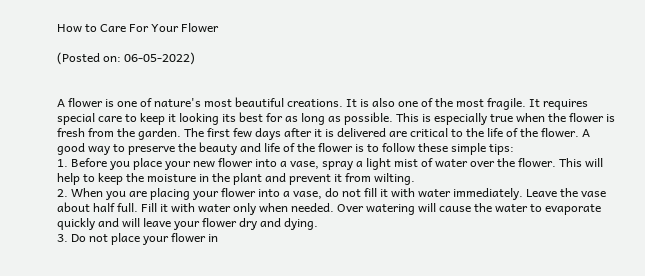How to Care For Your Flower

(Posted on: 06-05-2022)


A flower is one of nature's most beautiful creations. It is also one of the most fragile. It requires special care to keep it looking its best for as long as possible. This is especially true when the flower is fresh from the garden. The first few days after it is delivered are critical to the life of the flower. A good way to preserve the beauty and life of the flower is to follow these simple tips:
1. Before you place your new flower into a vase, spray a light mist of water over the flower. This will help to keep the moisture in the plant and prevent it from wilting.
2. When you are placing your flower into a vase, do not fill it with water immediately. Leave the vase about half full. Fill it with water only when needed. Over watering will cause the water to evaporate quickly and will leave your flower dry and dying.
3. Do not place your flower in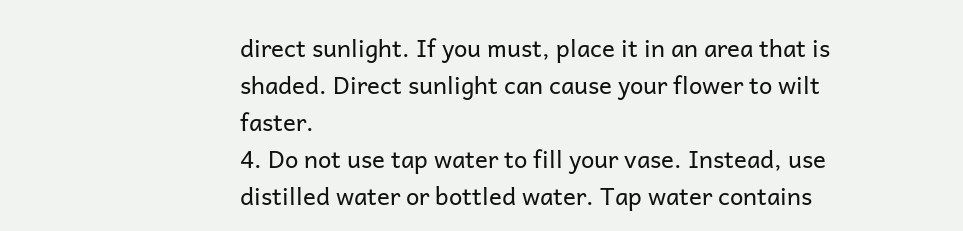direct sunlight. If you must, place it in an area that is shaded. Direct sunlight can cause your flower to wilt faster.
4. Do not use tap water to fill your vase. Instead, use distilled water or bottled water. Tap water contains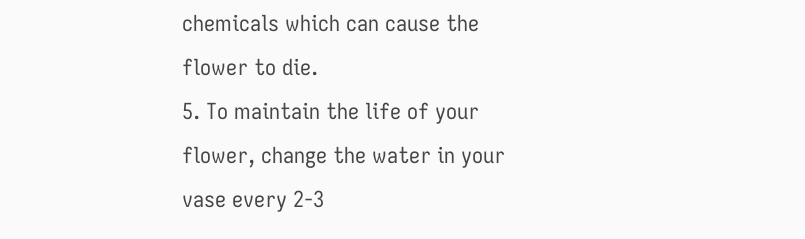chemicals which can cause the flower to die.
5. To maintain the life of your flower, change the water in your vase every 2-3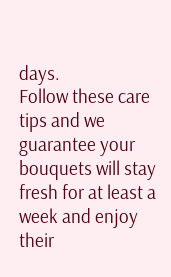days.
Follow these care tips and we guarantee your bouquets will stay fresh for at least a week and enjoy their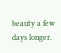beauty a few days longer.